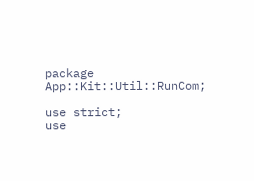package App::Kit::Util::RunCom;

use strict;
use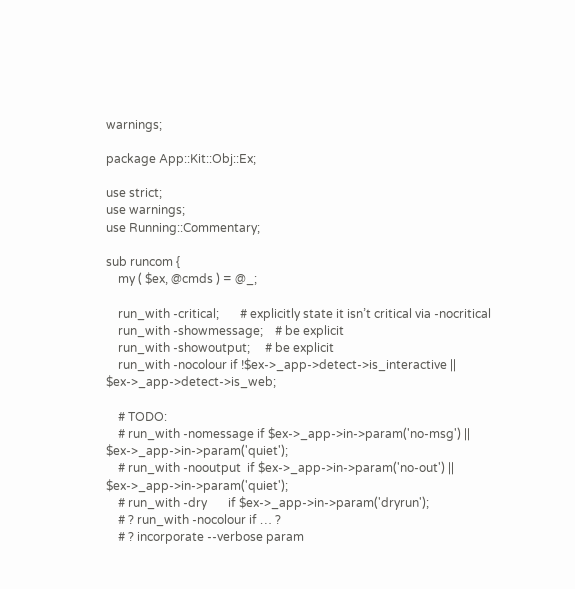warnings;

package App::Kit::Obj::Ex;

use strict;
use warnings;
use Running::Commentary;

sub runcom {
    my ( $ex, @cmds ) = @_;

    run_with -critical;       # explicitly state it isn’t critical via -nocritical
    run_with -showmessage;    # be explicit
    run_with -showoutput;     # be explicit
    run_with -nocolour if !$ex->_app->detect->is_interactive || $ex->_app->detect->is_web;

    # TODO:
    # run_with -nomessage if $ex->_app->in->param('no-msg') || $ex->_app->in->param('quiet');
    # run_with -nooutput  if $ex->_app->in->param('no-out') || $ex->_app->in->param('quiet');
    # run_with -dry       if $ex->_app->in->param('dryrun');
    # ? run_with -nocolour if … ?
    # ? incorporate --verbose param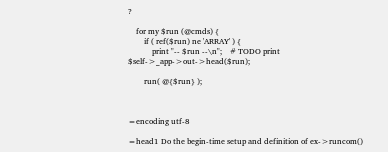?

    for my $run (@cmds) {
        if ( ref($run) ne 'ARRAY' ) {
            print "-- $run --\n";    # TODO print $self->_app->out->head($run);

        run( @{$run} );



=encoding utf-8

=head1 Do the begin-time setup and definition of ex->runcom()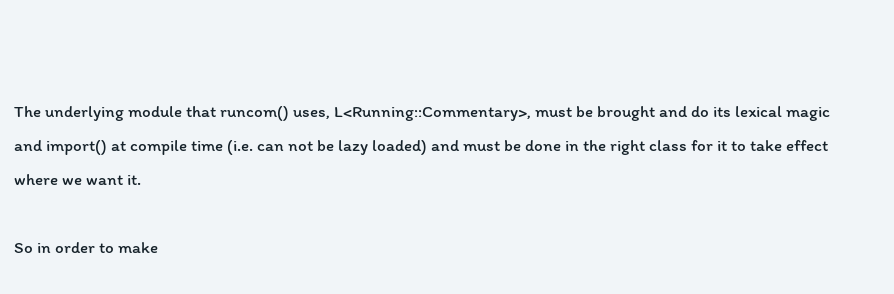The underlying module that runcom() uses, L<Running::Commentary>, must be brought and do its lexical magic and import() at compile time (i.e. can not be lazy loaded) and must be done in the right class for it to take effect where we want it.

So in order to make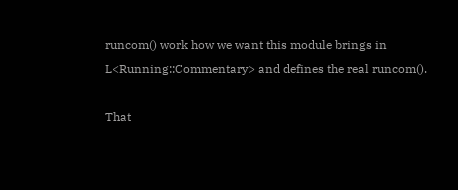runcom() work how we want this module brings in L<Running::Commentary> and defines the real runcom().

That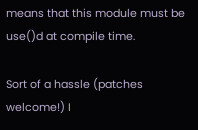means that this module must be use()d at compile time.

Sort of a hassle (patches welcome!) I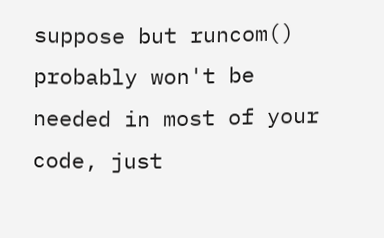suppose but runcom() probably won't be needed in most of your code, just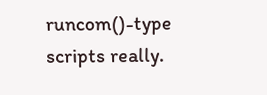runcom()-type scripts really.